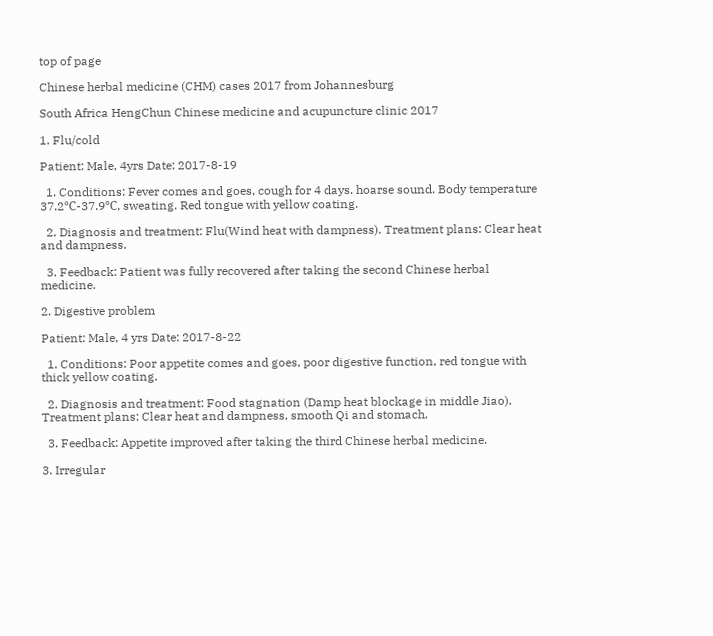top of page

Chinese herbal medicine (CHM) cases 2017 from Johannesburg

South Africa HengChun Chinese medicine and acupuncture clinic 2017

1. Flu/cold

Patient: Male, 4yrs Date: 2017-8-19

  1. Conditions: Fever comes and goes, cough for 4 days. hoarse sound. Body temperature 37.2℃-37.9℃, sweating. Red tongue with yellow coating.

  2. Diagnosis and treatment: Flu(Wind heat with dampness). Treatment plans: Clear heat and dampness.

  3. Feedback: Patient was fully recovered after taking the second Chinese herbal medicine.

2. Digestive problem

Patient: Male, 4 yrs Date: 2017-8-22

  1. Conditions: Poor appetite comes and goes, poor digestive function, red tongue with thick yellow coating.

  2. Diagnosis and treatment: Food stagnation (Damp heat blockage in middle Jiao). Treatment plans: Clear heat and dampness, smooth Qi and stomach.

  3. Feedback: Appetite improved after taking the third Chinese herbal medicine.

3. Irregular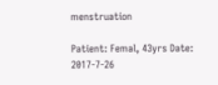menstruation

Patient: Femal, 43yrs Date: 2017-7-26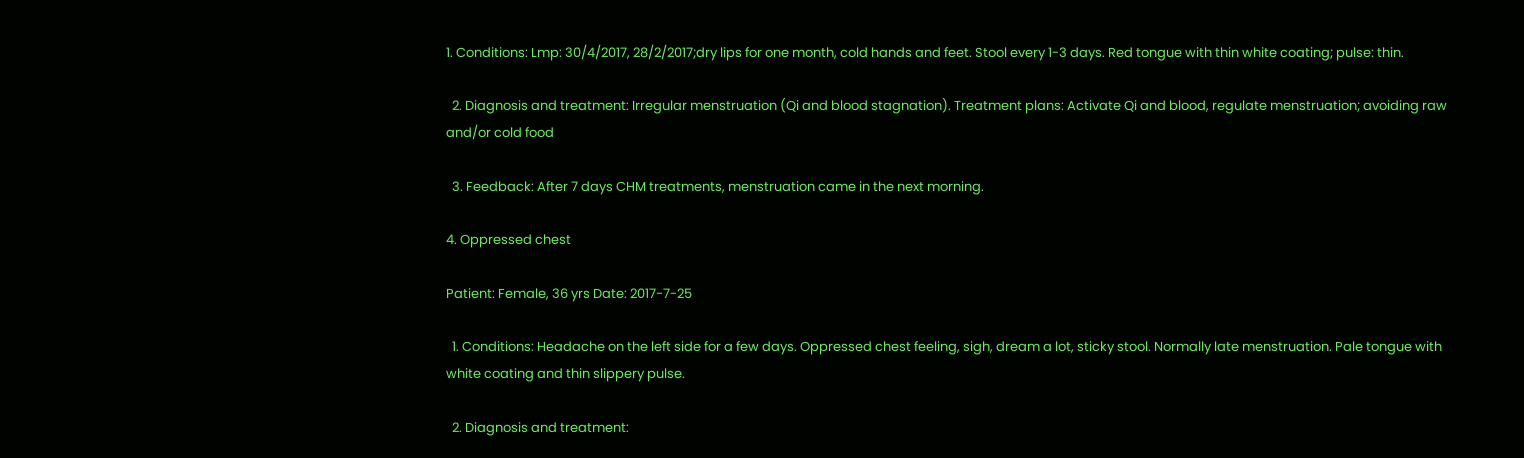1. Conditions: Lmp: 30/4/2017, 28/2/2017;dry lips for one month, cold hands and feet. Stool every 1-3 days. Red tongue with thin white coating; pulse: thin.

  2. Diagnosis and treatment: Irregular menstruation (Qi and blood stagnation). Treatment plans: Activate Qi and blood, regulate menstruation; avoiding raw and/or cold food

  3. Feedback: After 7 days CHM treatments, menstruation came in the next morning.

4. Oppressed chest

Patient: Female, 36 yrs Date: 2017-7-25

  1. Conditions: Headache on the left side for a few days. Oppressed chest feeling, sigh, dream a lot, sticky stool. Normally late menstruation. Pale tongue with white coating and thin slippery pulse.

  2. Diagnosis and treatment: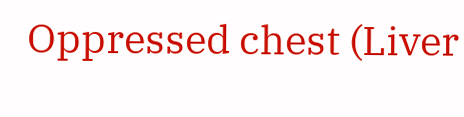Oppressed chest (Liver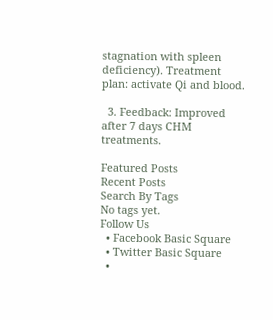stagnation with spleen deficiency). Treatment plan: activate Qi and blood.

  3. Feedback: Improved after 7 days CHM treatments.

Featured Posts
Recent Posts
Search By Tags
No tags yet.
Follow Us
  • Facebook Basic Square
  • Twitter Basic Square
  •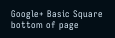Google+ Basic Square
bottom of page